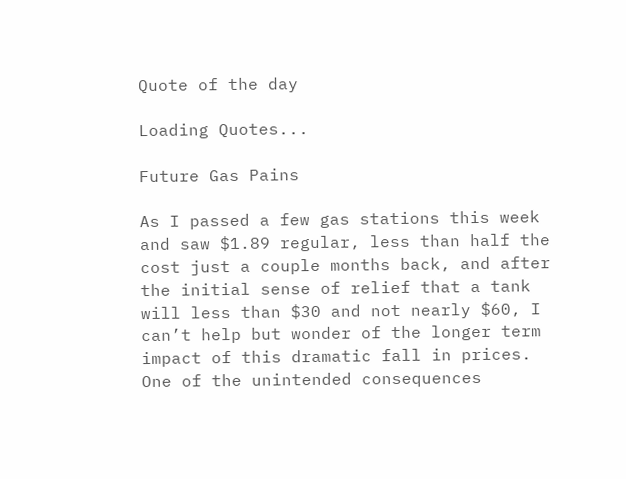Quote of the day

Loading Quotes...

Future Gas Pains

As I passed a few gas stations this week and saw $1.89 regular, less than half the cost just a couple months back, and after the initial sense of relief that a tank will less than $30 and not nearly $60, I can’t help but wonder of the longer term impact of this dramatic fall in prices.
One of the unintended consequences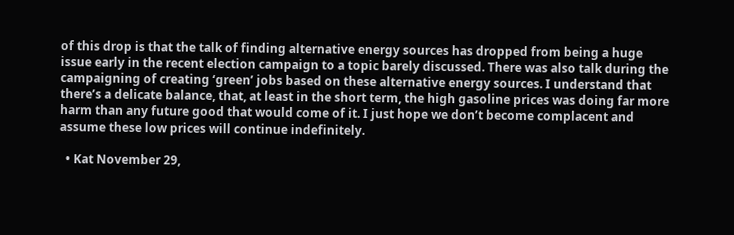of this drop is that the talk of finding alternative energy sources has dropped from being a huge issue early in the recent election campaign to a topic barely discussed. There was also talk during the campaigning of creating ‘green’ jobs based on these alternative energy sources. I understand that there’s a delicate balance, that, at least in the short term, the high gasoline prices was doing far more harm than any future good that would come of it. I just hope we don’t become complacent and assume these low prices will continue indefinitely.

  • Kat November 29,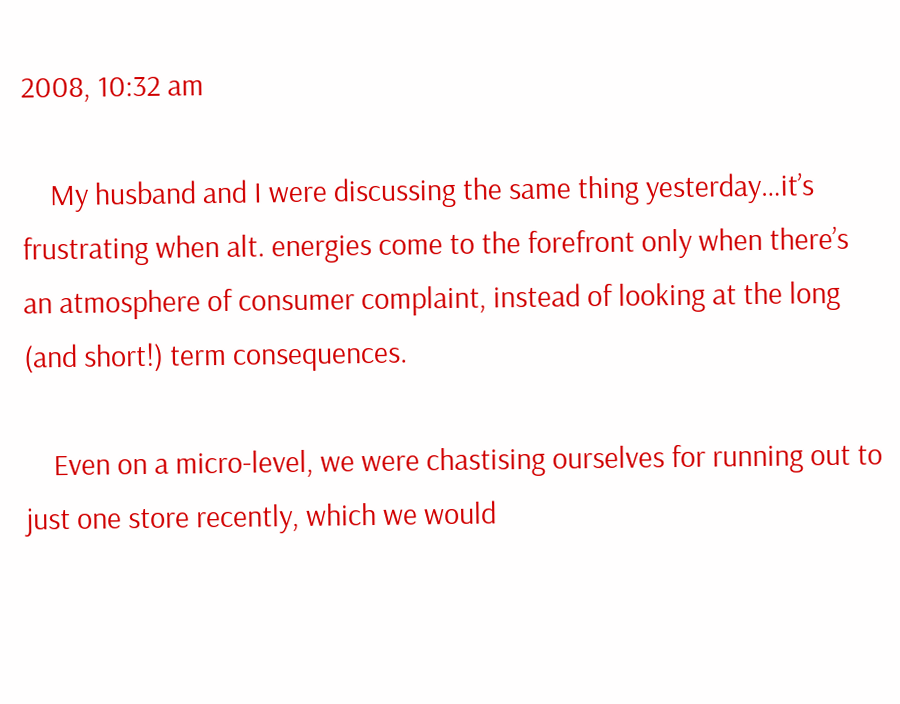2008, 10:32 am

    My husband and I were discussing the same thing yesterday…it’s frustrating when alt. energies come to the forefront only when there’s an atmosphere of consumer complaint, instead of looking at the long (and short!) term consequences.

    Even on a micro-level, we were chastising ourselves for running out to just one store recently, which we would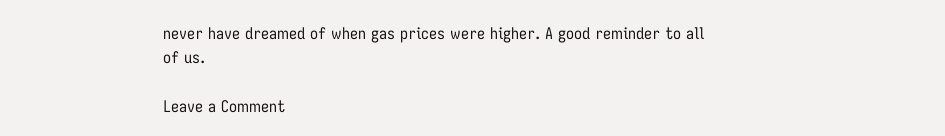never have dreamed of when gas prices were higher. A good reminder to all of us.

Leave a Comment